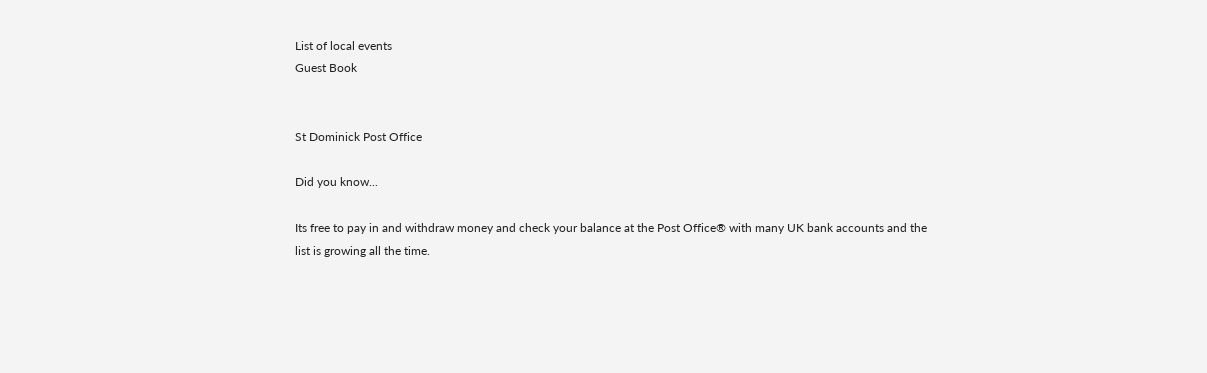List of local events
Guest Book


St Dominick Post Office

Did you know...

Its free to pay in and withdraw money and check your balance at the Post Office® with many UK bank accounts and the list is growing all the time.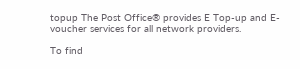topup The Post Office® provides E Top-up and E-voucher services for all network providers.

To find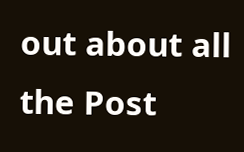out about all the Post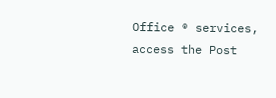Office ® services, access the Post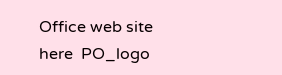Office web site here  PO_logo